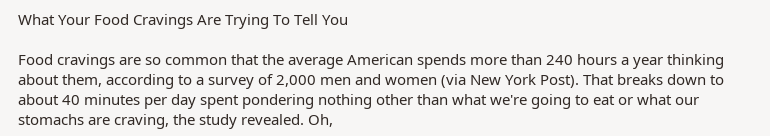What Your Food Cravings Are Trying To Tell You

Food cravings are so common that the average American spends more than 240 hours a year thinking about them, according to a survey of 2,000 men and women (via New York Post). That breaks down to about 40 minutes per day spent pondering nothing other than what we're going to eat or what our stomachs are craving, the study revealed. Oh,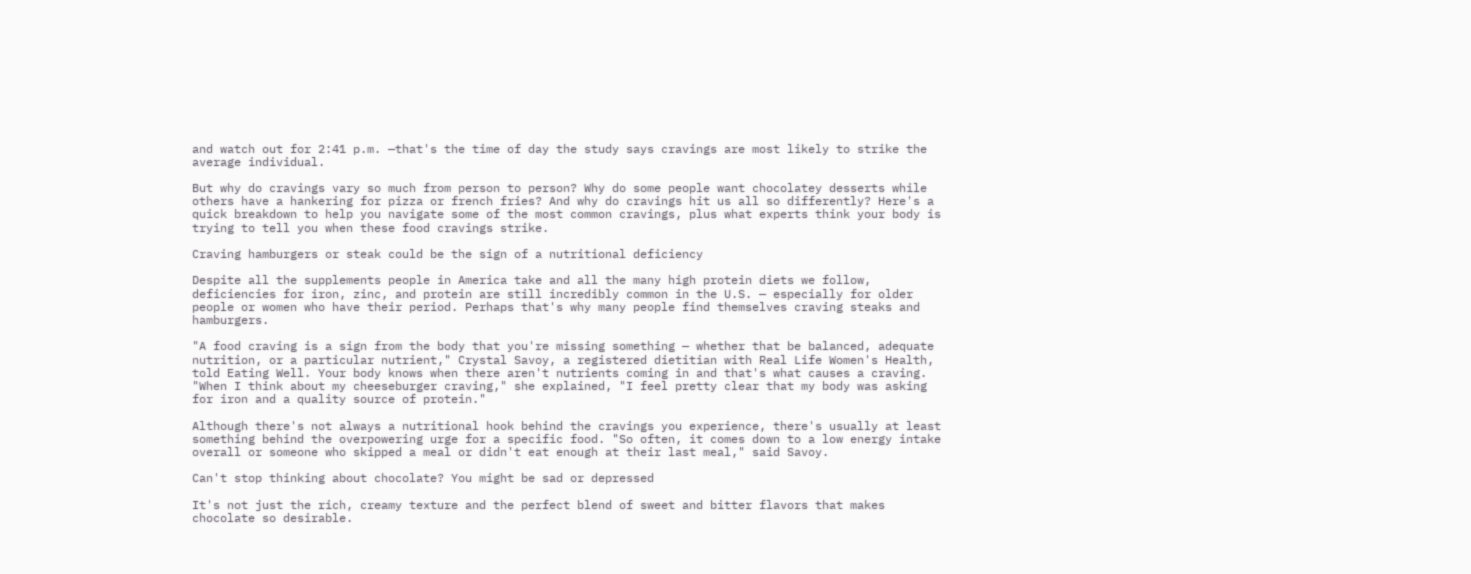and watch out for 2:41 p.m. —that's the time of day the study says cravings are most likely to strike the average individual.

But why do cravings vary so much from person to person? Why do some people want chocolatey desserts while others have a hankering for pizza or french fries? And why do cravings hit us all so differently? Here's a quick breakdown to help you navigate some of the most common cravings, plus what experts think your body is trying to tell you when these food cravings strike.

Craving hamburgers or steak could be the sign of a nutritional deficiency

Despite all the supplements people in America take and all the many high protein diets we follow, deficiencies for iron, zinc, and protein are still incredibly common in the U.S. — especially for older people or women who have their period. Perhaps that's why many people find themselves craving steaks and hamburgers.

"A food craving is a sign from the body that you're missing something — whether that be balanced, adequate nutrition, or a particular nutrient," Crystal Savoy, a registered dietitian with Real Life Women's Health, told Eating Well. Your body knows when there aren't nutrients coming in and that's what causes a craving. "When I think about my cheeseburger craving," she explained, "I feel pretty clear that my body was asking for iron and a quality source of protein."

Although there's not always a nutritional hook behind the cravings you experience, there's usually at least something behind the overpowering urge for a specific food. "So often, it comes down to a low energy intake overall or someone who skipped a meal or didn't eat enough at their last meal," said Savoy.

Can't stop thinking about chocolate? You might be sad or depressed

It's not just the rich, creamy texture and the perfect blend of sweet and bitter flavors that makes chocolate so desirable.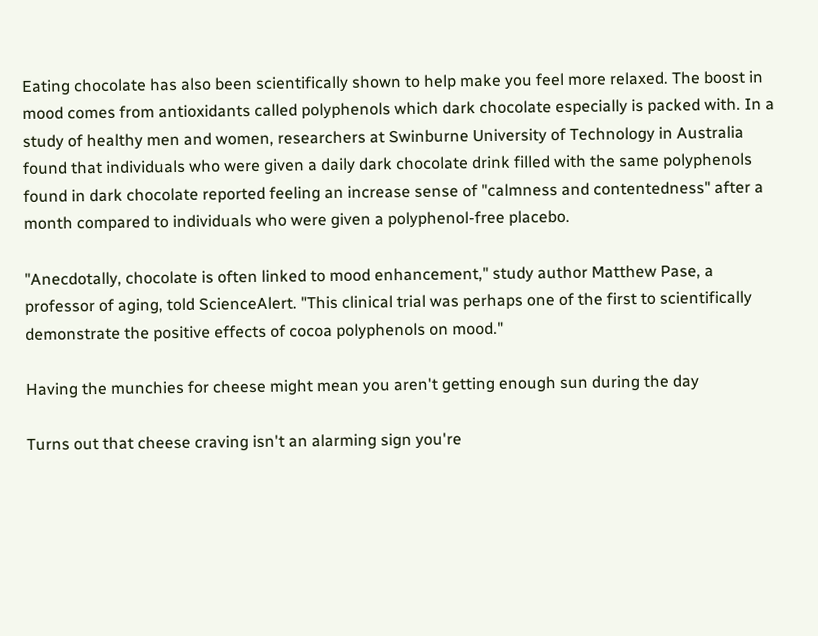Eating chocolate has also been scientifically shown to help make you feel more relaxed. The boost in mood comes from antioxidants called polyphenols which dark chocolate especially is packed with. In a study of healthy men and women, researchers at Swinburne University of Technology in Australia found that individuals who were given a daily dark chocolate drink filled with the same polyphenols found in dark chocolate reported feeling an increase sense of "calmness and contentedness" after a month compared to individuals who were given a polyphenol-free placebo.

"Anecdotally, chocolate is often linked to mood enhancement," study author Matthew Pase, a professor of aging, told ScienceAlert. "This clinical trial was perhaps one of the first to scientifically demonstrate the positive effects of cocoa polyphenols on mood."

Having the munchies for cheese might mean you aren't getting enough sun during the day

Turns out that cheese craving isn't an alarming sign you're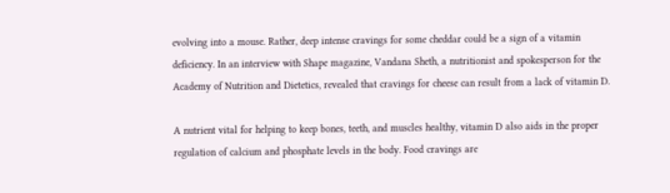evolving into a mouse. Rather, deep intense cravings for some cheddar could be a sign of a vitamin deficiency. In an interview with Shape magazine, Vandana Sheth, a nutritionist and spokesperson for the Academy of Nutrition and Dietetics, revealed that cravings for cheese can result from a lack of vitamin D.

A nutrient vital for helping to keep bones, teeth, and muscles healthy, vitamin D also aids in the proper regulation of calcium and phosphate levels in the body. Food cravings are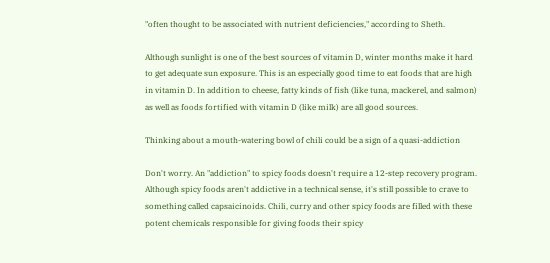"often thought to be associated with nutrient deficiencies," according to Sheth.

Although sunlight is one of the best sources of vitamin D, winter months make it hard to get adequate sun exposure. This is an especially good time to eat foods that are high in vitamin D. In addition to cheese, fatty kinds of fish (like tuna, mackerel, and salmon) as well as foods fortified with vitamin D (like milk) are all good sources.

Thinking about a mouth-watering bowl of chili could be a sign of a quasi-addiction

Don't worry. An "addiction" to spicy foods doesn't require a 12-step recovery program. Although spicy foods aren't addictive in a technical sense, it's still possible to crave to something called capsaicinoids. Chili, curry and other spicy foods are filled with these potent chemicals responsible for giving foods their spicy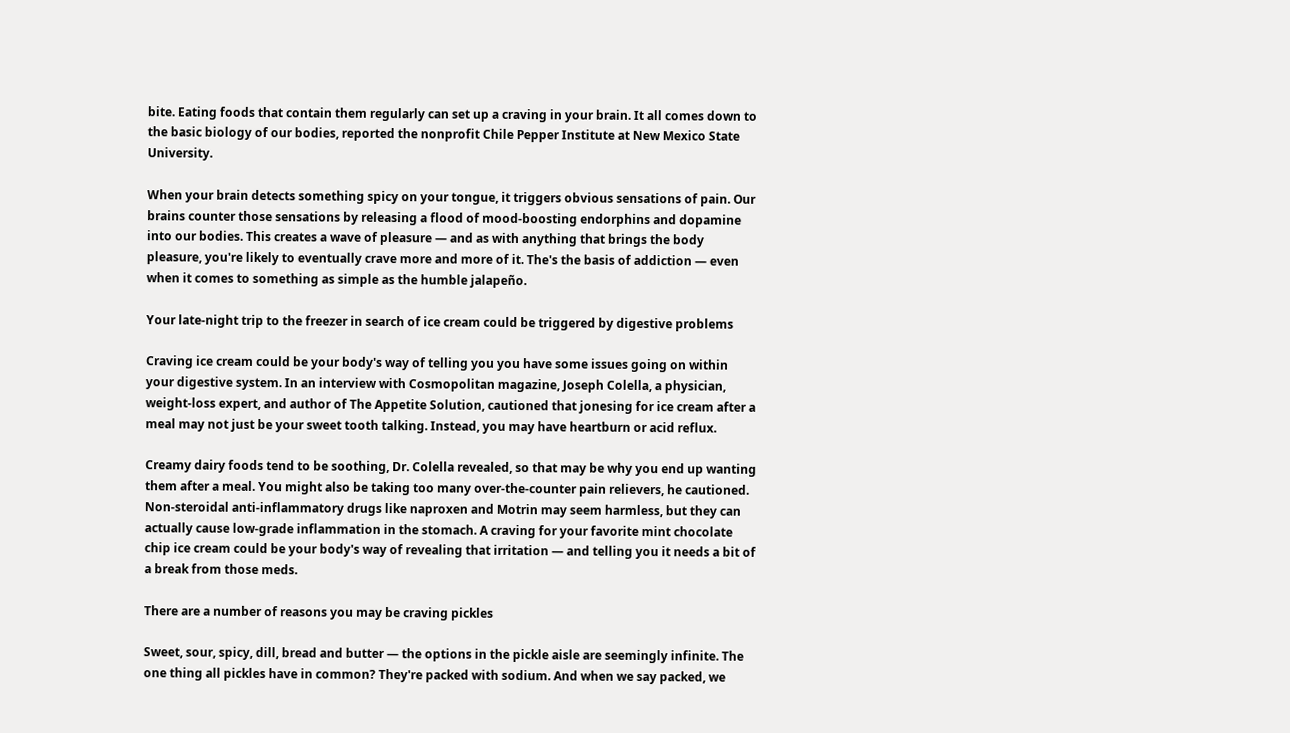bite. Eating foods that contain them regularly can set up a craving in your brain. It all comes down to the basic biology of our bodies, reported the nonprofit Chile Pepper Institute at New Mexico State University.

When your brain detects something spicy on your tongue, it triggers obvious sensations of pain. Our brains counter those sensations by releasing a flood of mood-boosting endorphins and dopamine into our bodies. This creates a wave of pleasure — and as with anything that brings the body pleasure, you're likely to eventually crave more and more of it. The's the basis of addiction — even when it comes to something as simple as the humble jalapeño.

Your late-night trip to the freezer in search of ice cream could be triggered by digestive problems

Craving ice cream could be your body's way of telling you you have some issues going on within your digestive system. In an interview with Cosmopolitan magazine, Joseph Colella, a physician, weight-loss expert, and author of The Appetite Solution, cautioned that jonesing for ice cream after a meal may not just be your sweet tooth talking. Instead, you may have heartburn or acid reflux.

Creamy dairy foods tend to be soothing, Dr. Colella revealed, so that may be why you end up wanting them after a meal. You might also be taking too many over-the-counter pain relievers, he cautioned. Non-steroidal anti-inflammatory drugs like naproxen and Motrin may seem harmless, but they can actually cause low-grade inflammation in the stomach. A craving for your favorite mint chocolate chip ice cream could be your body's way of revealing that irritation — and telling you it needs a bit of a break from those meds.

There are a number of reasons you may be craving pickles

Sweet, sour, spicy, dill, bread and butter — the options in the pickle aisle are seemingly infinite. The one thing all pickles have in common? They're packed with sodium. And when we say packed, we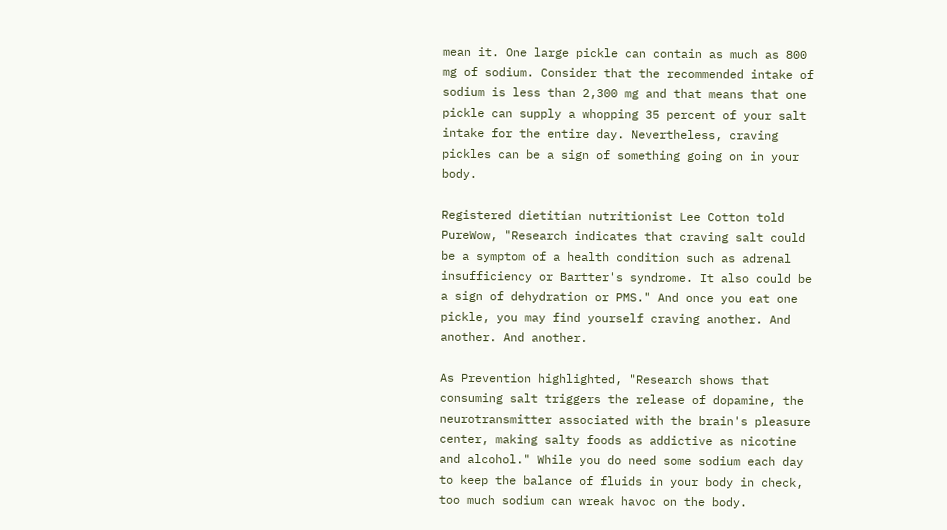mean it. One large pickle can contain as much as 800 mg of sodium. Consider that the recommended intake of sodium is less than 2,300 mg and that means that one pickle can supply a whopping 35 percent of your salt intake for the entire day. Nevertheless, craving pickles can be a sign of something going on in your body.

Registered dietitian nutritionist Lee Cotton told PureWow, "Research indicates that craving salt could be a symptom of a health condition such as adrenal insufficiency or Bartter's syndrome. It also could be a sign of dehydration or PMS." And once you eat one pickle, you may find yourself craving another. And another. And another.

As Prevention highlighted, "Research shows that consuming salt triggers the release of dopamine, the neurotransmitter associated with the brain's pleasure center, making salty foods as addictive as nicotine and alcohol." While you do need some sodium each day to keep the balance of fluids in your body in check, too much sodium can wreak havoc on the body.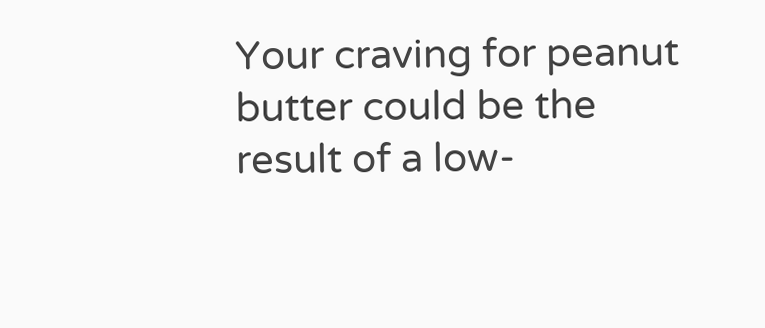Your craving for peanut butter could be the result of a low-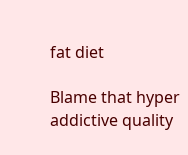fat diet

Blame that hyper addictive quality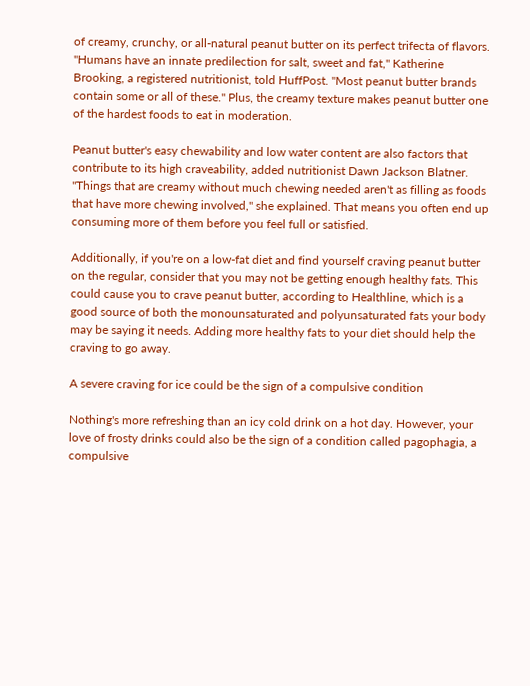of creamy, crunchy, or all-natural peanut butter on its perfect trifecta of flavors. "Humans have an innate predilection for salt, sweet and fat," Katherine Brooking, a registered nutritionist, told HuffPost. "Most peanut butter brands contain some or all of these." Plus, the creamy texture makes peanut butter one of the hardest foods to eat in moderation.

Peanut butter's easy chewability and low water content are also factors that contribute to its high craveability, added nutritionist Dawn Jackson Blatner. "Things that are creamy without much chewing needed aren't as filling as foods that have more chewing involved," she explained. That means you often end up consuming more of them before you feel full or satisfied.

Additionally, if you're on a low-fat diet and find yourself craving peanut butter on the regular, consider that you may not be getting enough healthy fats. This could cause you to crave peanut butter, according to Healthline, which is a good source of both the monounsaturated and polyunsaturated fats your body may be saying it needs. Adding more healthy fats to your diet should help the craving to go away.

A severe craving for ice could be the sign of a compulsive condition

Nothing's more refreshing than an icy cold drink on a hot day. However, your love of frosty drinks could also be the sign of a condition called pagophagia, a compulsive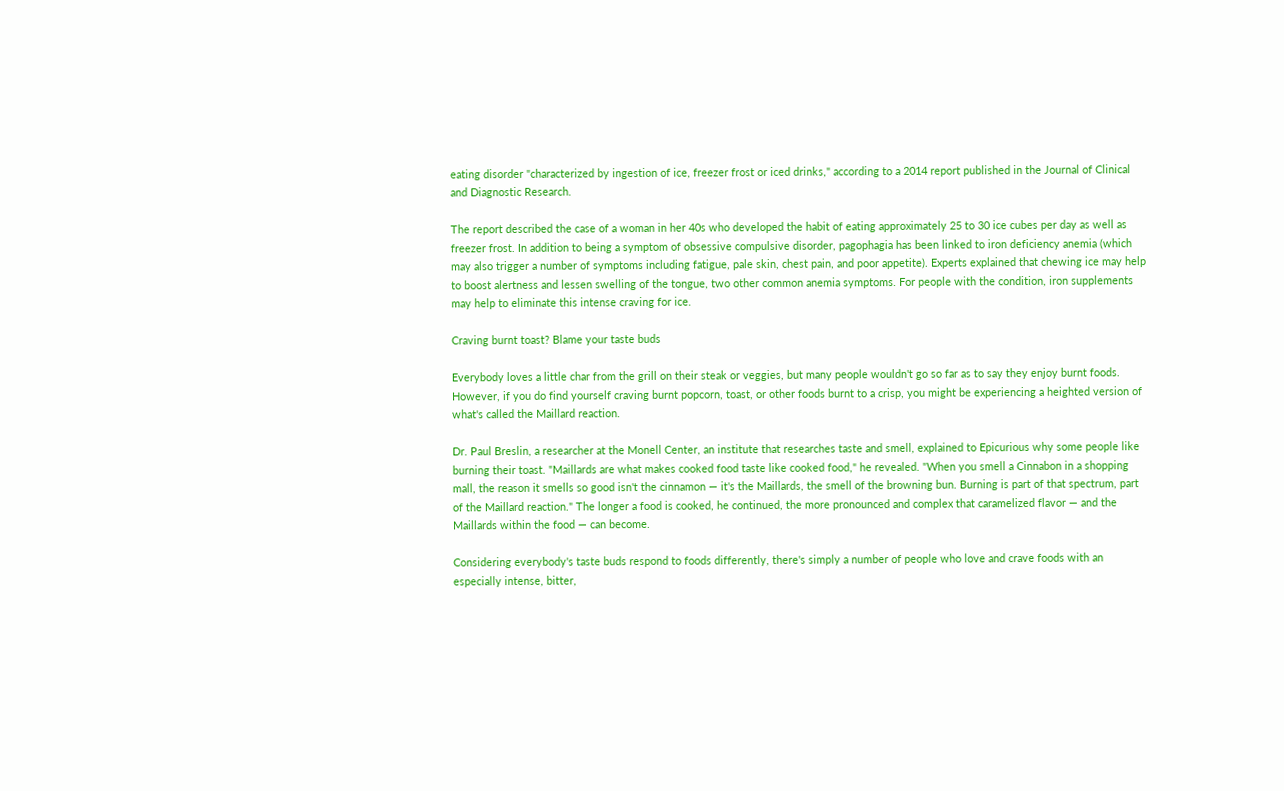eating disorder "characterized by ingestion of ice, freezer frost or iced drinks," according to a 2014 report published in the Journal of Clinical and Diagnostic Research.

The report described the case of a woman in her 40s who developed the habit of eating approximately 25 to 30 ice cubes per day as well as freezer frost. In addition to being a symptom of obsessive compulsive disorder, pagophagia has been linked to iron deficiency anemia (which may also trigger a number of symptoms including fatigue, pale skin, chest pain, and poor appetite). Experts explained that chewing ice may help to boost alertness and lessen swelling of the tongue, two other common anemia symptoms. For people with the condition, iron supplements may help to eliminate this intense craving for ice.

Craving burnt toast? Blame your taste buds

Everybody loves a little char from the grill on their steak or veggies, but many people wouldn't go so far as to say they enjoy burnt foods. However, if you do find yourself craving burnt popcorn, toast, or other foods burnt to a crisp, you might be experiencing a heighted version of what's called the Maillard reaction.

Dr. Paul Breslin, a researcher at the Monell Center, an institute that researches taste and smell, explained to Epicurious why some people like burning their toast. "Maillards are what makes cooked food taste like cooked food," he revealed. "When you smell a Cinnabon in a shopping mall, the reason it smells so good isn't the cinnamon — it's the Maillards, the smell of the browning bun. Burning is part of that spectrum, part of the Maillard reaction." The longer a food is cooked, he continued, the more pronounced and complex that caramelized flavor — and the Maillards within the food — can become.

Considering everybody's taste buds respond to foods differently, there's simply a number of people who love and crave foods with an especially intense, bitter,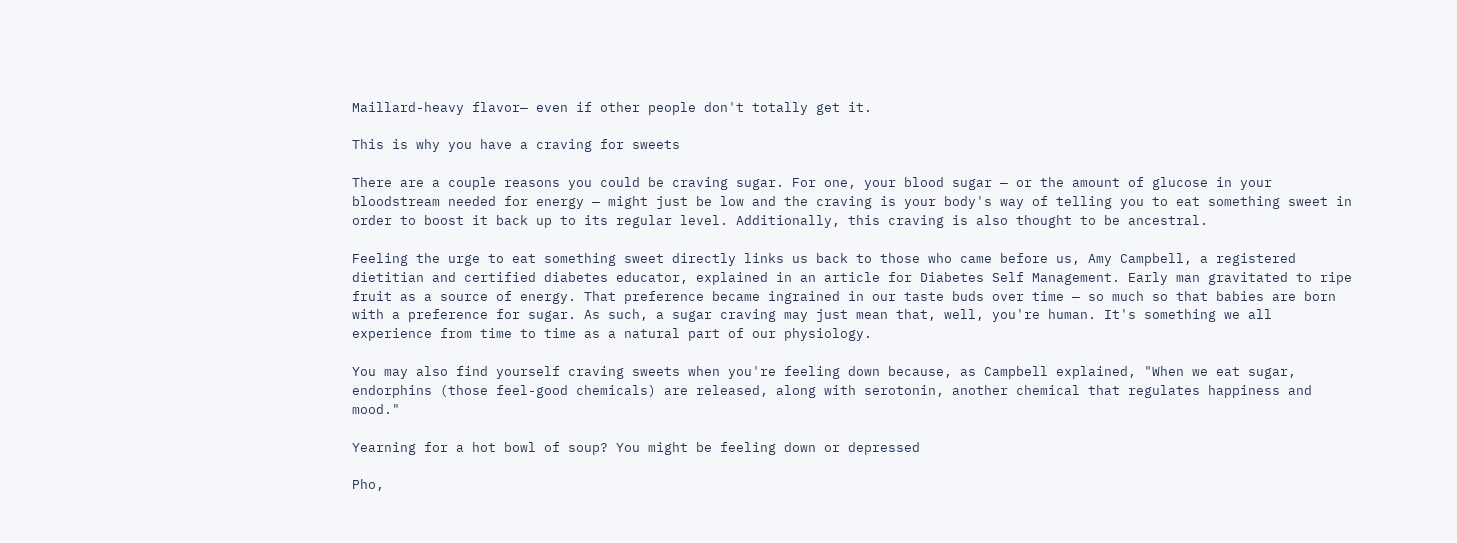Maillard-heavy flavor— even if other people don't totally get it.

This is why you have a craving for sweets

There are a couple reasons you could be craving sugar. For one, your blood sugar — or the amount of glucose in your bloodstream needed for energy — might just be low and the craving is your body's way of telling you to eat something sweet in order to boost it back up to its regular level. Additionally, this craving is also thought to be ancestral.

Feeling the urge to eat something sweet directly links us back to those who came before us, Amy Campbell, a registered dietitian and certified diabetes educator, explained in an article for Diabetes Self Management. Early man gravitated to ripe fruit as a source of energy. That preference became ingrained in our taste buds over time — so much so that babies are born with a preference for sugar. As such, a sugar craving may just mean that, well, you're human. It's something we all experience from time to time as a natural part of our physiology.

You may also find yourself craving sweets when you're feeling down because, as Campbell explained, "When we eat sugar, endorphins (those feel-good chemicals) are released, along with serotonin, another chemical that regulates happiness and mood."

Yearning for a hot bowl of soup? You might be feeling down or depressed

Pho,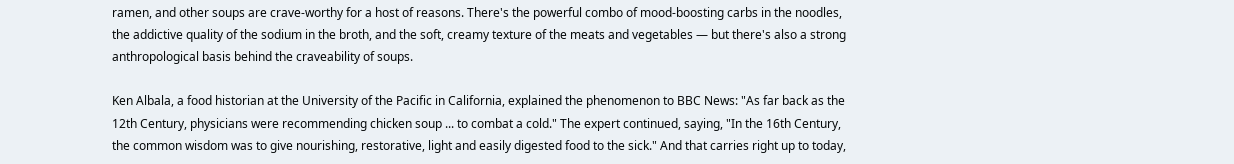ramen, and other soups are crave-worthy for a host of reasons. There's the powerful combo of mood-boosting carbs in the noodles, the addictive quality of the sodium in the broth, and the soft, creamy texture of the meats and vegetables — but there's also a strong anthropological basis behind the craveability of soups.

Ken Albala, a food historian at the University of the Pacific in California, explained the phenomenon to BBC News: "As far back as the 12th Century, physicians were recommending chicken soup ... to combat a cold." The expert continued, saying, "In the 16th Century, the common wisdom was to give nourishing, restorative, light and easily digested food to the sick." And that carries right up to today,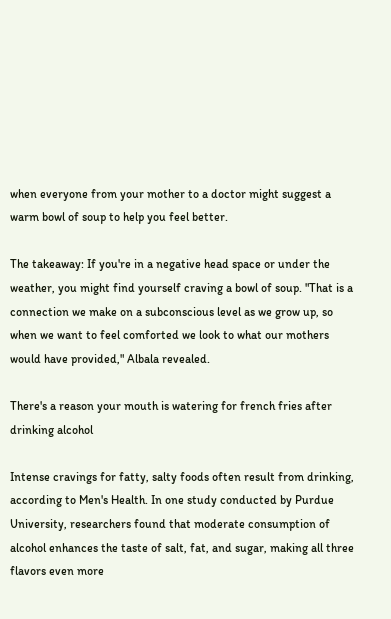when everyone from your mother to a doctor might suggest a warm bowl of soup to help you feel better.

The takeaway: If you're in a negative head space or under the weather, you might find yourself craving a bowl of soup. "That is a connection we make on a subconscious level as we grow up, so when we want to feel comforted we look to what our mothers would have provided," Albala revealed.

There's a reason your mouth is watering for french fries after drinking alcohol

Intense cravings for fatty, salty foods often result from drinking, according to Men's Health. In one study conducted by Purdue University, researchers found that moderate consumption of alcohol enhances the taste of salt, fat, and sugar, making all three flavors even more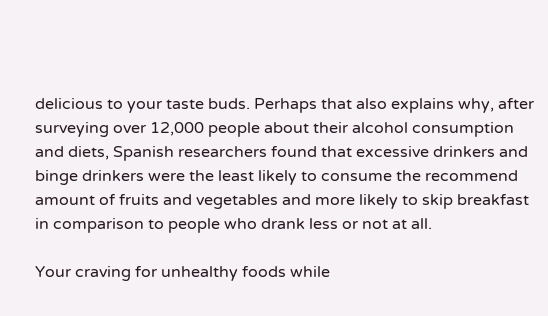delicious to your taste buds. Perhaps that also explains why, after surveying over 12,000 people about their alcohol consumption and diets, Spanish researchers found that excessive drinkers and binge drinkers were the least likely to consume the recommend amount of fruits and vegetables and more likely to skip breakfast in comparison to people who drank less or not at all.

Your craving for unhealthy foods while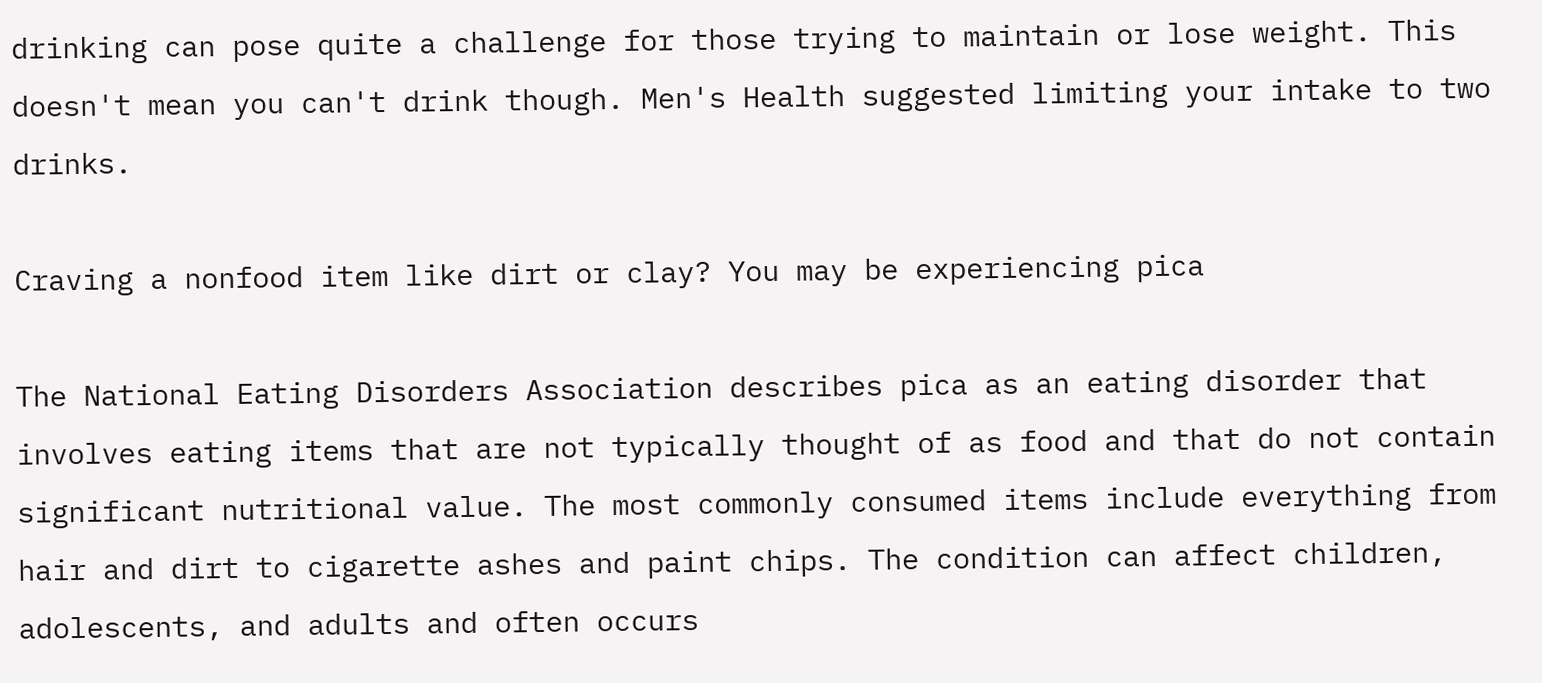drinking can pose quite a challenge for those trying to maintain or lose weight. This doesn't mean you can't drink though. Men's Health suggested limiting your intake to two drinks.

Craving a nonfood item like dirt or clay? You may be experiencing pica

The National Eating Disorders Association describes pica as an eating disorder that involves eating items that are not typically thought of as food and that do not contain significant nutritional value. The most commonly consumed items include everything from hair and dirt to cigarette ashes and paint chips. The condition can affect children, adolescents, and adults and often occurs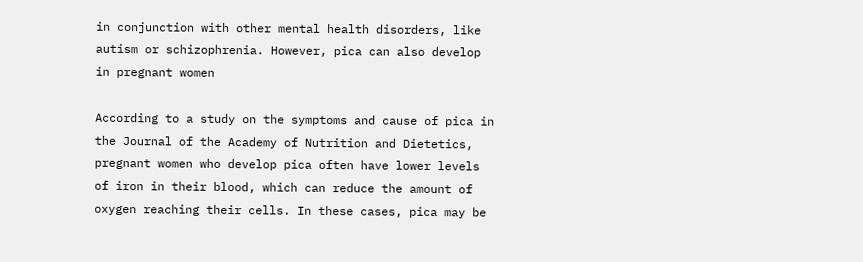in conjunction with other mental health disorders, like autism or schizophrenia. However, pica can also develop in pregnant women

According to a study on the symptoms and cause of pica in the Journal of the Academy of Nutrition and Dietetics, pregnant women who develop pica often have lower levels of iron in their blood, which can reduce the amount of oxygen reaching their cells. In these cases, pica may be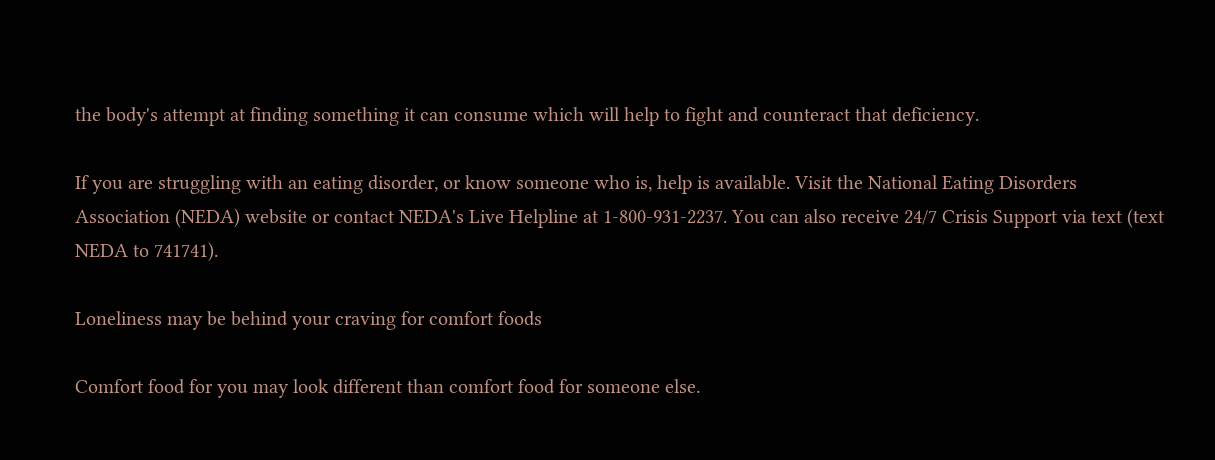the body's attempt at finding something it can consume which will help to fight and counteract that deficiency.

If you are struggling with an eating disorder, or know someone who is, help is available. Visit the National Eating Disorders Association (NEDA) website or contact NEDA's Live Helpline at 1-800-931-2237. You can also receive 24/7 Crisis Support via text (text NEDA to 741741).

Loneliness may be behind your craving for comfort foods

Comfort food for you may look different than comfort food for someone else.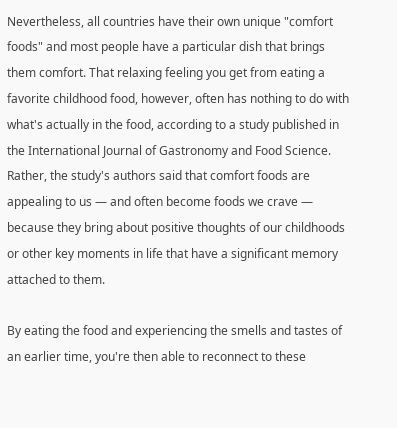Nevertheless, all countries have their own unique "comfort foods" and most people have a particular dish that brings them comfort. That relaxing feeling you get from eating a favorite childhood food, however, often has nothing to do with what's actually in the food, according to a study published in the International Journal of Gastronomy and Food Science. Rather, the study's authors said that comfort foods are appealing to us — and often become foods we crave — because they bring about positive thoughts of our childhoods or other key moments in life that have a significant memory attached to them.

By eating the food and experiencing the smells and tastes of an earlier time, you're then able to reconnect to these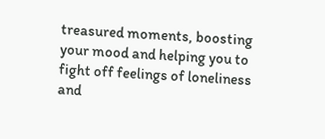treasured moments, boosting your mood and helping you to fight off feelings of loneliness and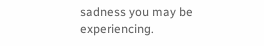sadness you may be experiencing.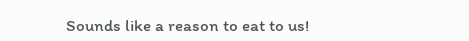Sounds like a reason to eat to us!